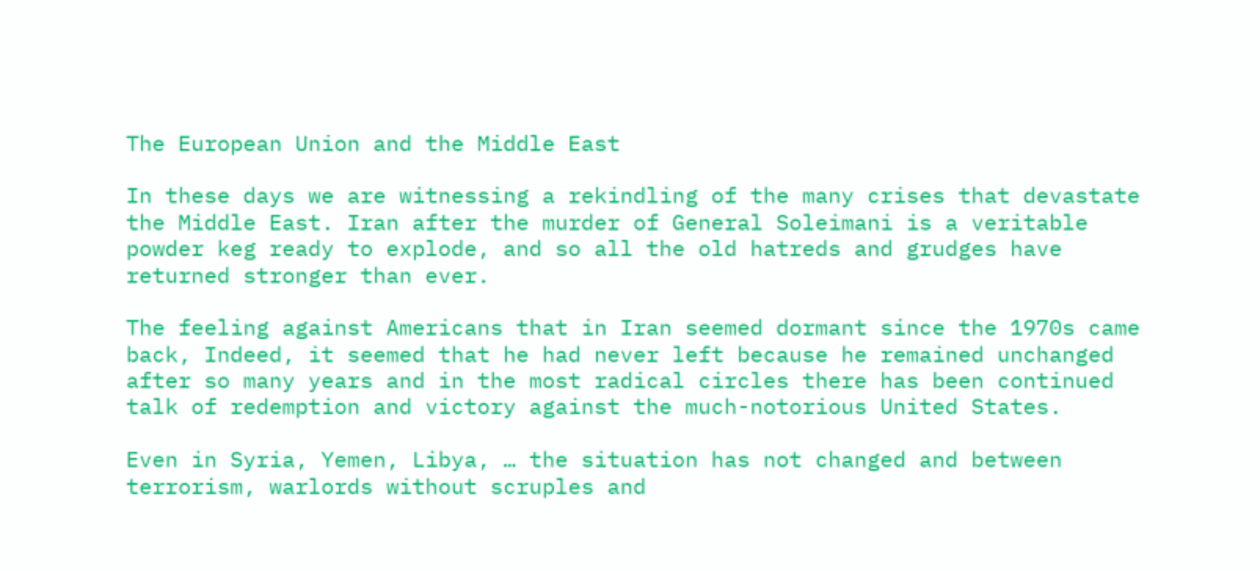The European Union and the Middle East

In these days we are witnessing a rekindling of the many crises that devastate the Middle East. Iran after the murder of General Soleimani is a veritable powder keg ready to explode, and so all the old hatreds and grudges have returned stronger than ever.

The feeling against Americans that in Iran seemed dormant since the 1970s came back, Indeed, it seemed that he had never left because he remained unchanged after so many years and in the most radical circles there has been continued talk of redemption and victory against the much-notorious United States.

Even in Syria, Yemen, Libya, … the situation has not changed and between terrorism, warlords without scruples and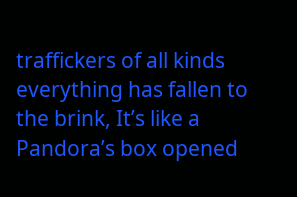traffickers of all kinds everything has fallen to the brink, It’s like a Pandora’s box opened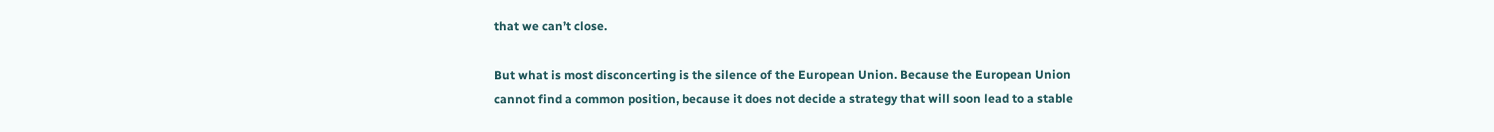that we can’t close.

But what is most disconcerting is the silence of the European Union. Because the European Union cannot find a common position, because it does not decide a strategy that will soon lead to a stable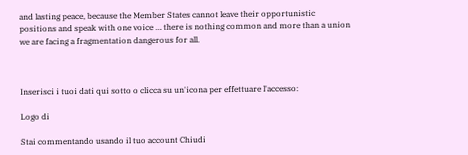and lasting peace, because the Member States cannot leave their opportunistic positions and speak with one voice … there is nothing common and more than a union we are facing a fragmentation dangerous for all.



Inserisci i tuoi dati qui sotto o clicca su un'icona per effettuare l'accesso:

Logo di

Stai commentando usando il tuo account Chiudi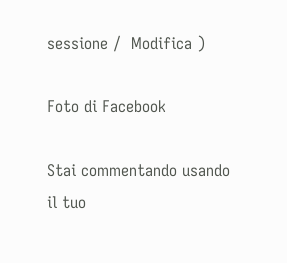sessione /  Modifica )

Foto di Facebook

Stai commentando usando il tuo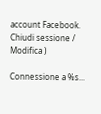account Facebook. Chiudi sessione /  Modifica )

Connessione a %s...